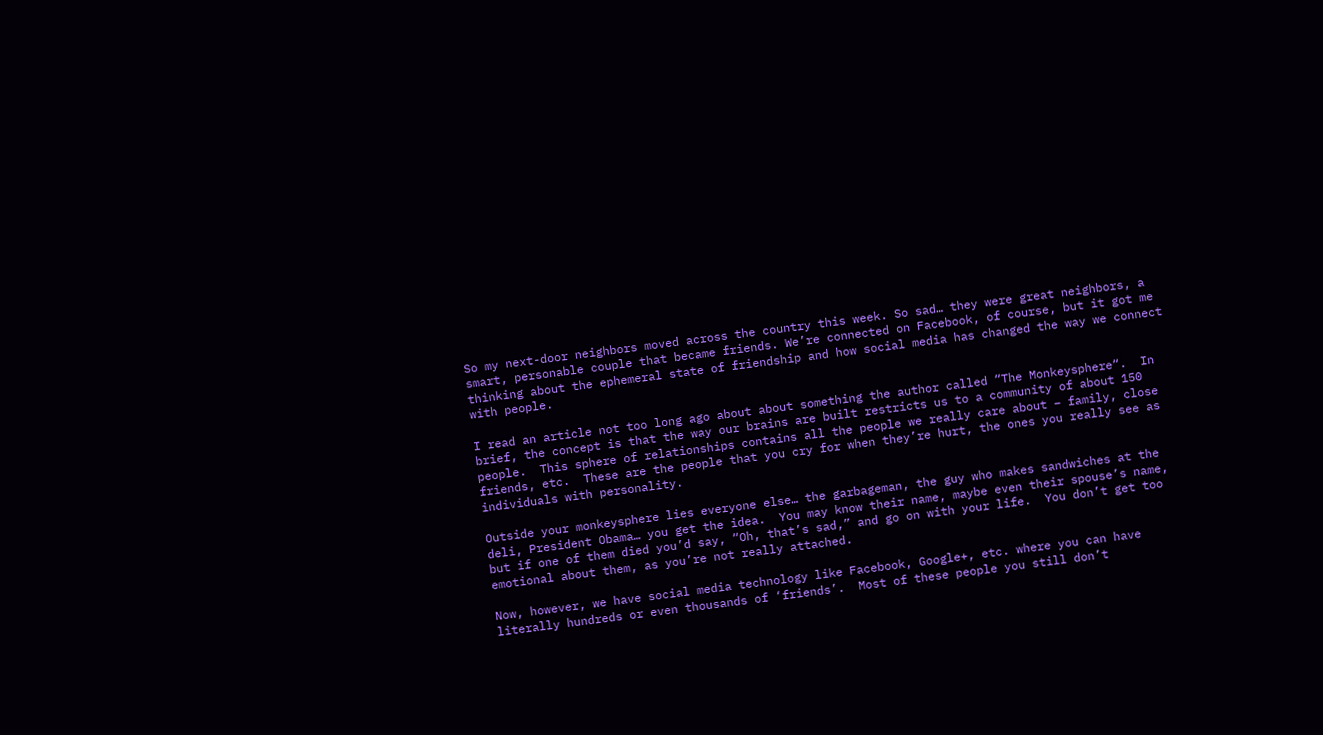So my next-door neighbors moved across the country this week. So sad… they were great neighbors, a smart, personable couple that became friends. We’re connected on Facebook, of course, but it got me thinking about the ephemeral state of friendship and how social media has changed the way we connect with people.

I read an article not too long ago about about something the author called “The Monkeysphere“.  In brief, the concept is that the way our brains are built restricts us to a community of about 150 people.  This sphere of relationships contains all the people we really care about – family, close friends, etc.  These are the people that you cry for when they’re hurt, the ones you really see as individuals with personality.

Outside your monkeysphere lies everyone else… the garbageman, the guy who makes sandwiches at the deli, President Obama… you get the idea.  You may know their name, maybe even their spouse’s name, but if one of them died you’d say, “Oh, that’s sad,” and go on with your life.  You don’t get too emotional about them, as you’re not really attached.

Now, however, we have social media technology like Facebook, Google+, etc. where you can have literally hundreds or even thousands of ‘friends’.  Most of these people you still don’t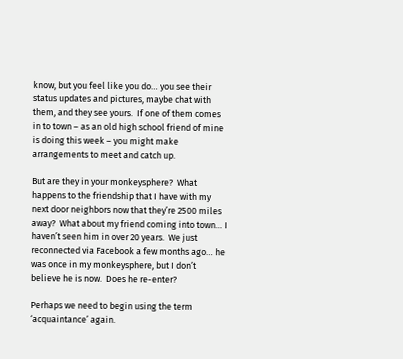know, but you feel like you do… you see their status updates and pictures, maybe chat with them, and they see yours.  If one of them comes in to town – as an old high school friend of mine is doing this week – you might make arrangements to meet and catch up.

But are they in your monkeysphere?  What happens to the friendship that I have with my next door neighbors now that they’re 2500 miles away?  What about my friend coming into town… I haven’t seen him in over 20 years.  We just reconnected via Facebook a few months ago… he was once in my monkeysphere, but I don’t believe he is now.  Does he re-enter?

Perhaps we need to begin using the term ‘acquaintance’ again.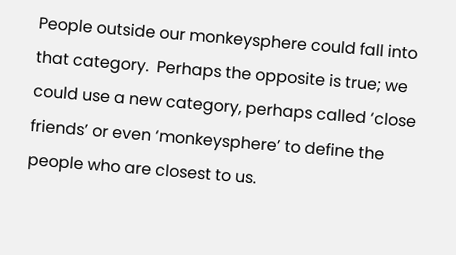People outside our monkeysphere could fall into that category.  Perhaps the opposite is true; we could use a new category, perhaps called ‘close friends’ or even ‘monkeysphere’ to define the people who are closest to us.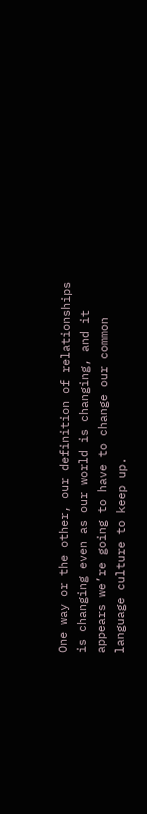One way or the other, our definition of relationships is changing even as our world is changing, and it appears we’re going to have to change our common language culture to keep up.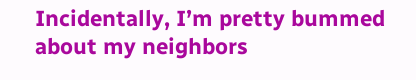Incidentally, I’m pretty bummed about my neighbors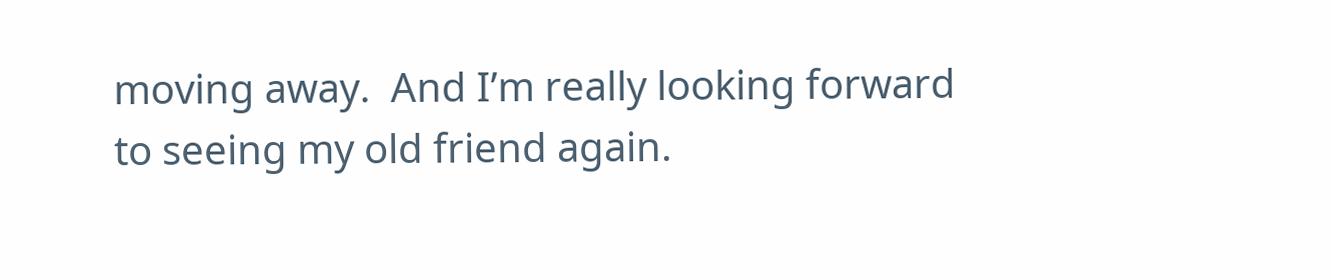moving away.  And I’m really looking forward to seeing my old friend again.